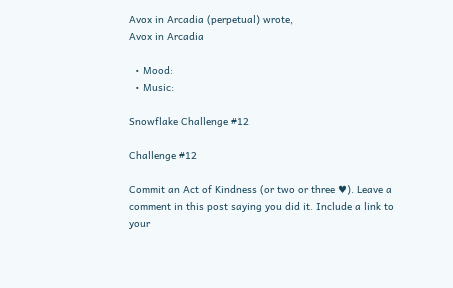Avox in Arcadia (perpetual) wrote,
Avox in Arcadia

  • Mood:
  • Music:

Snowflake Challenge #12

Challenge #12

Commit an Act of Kindness (or two or three ♥). Leave a comment in this post saying you did it. Include a link to your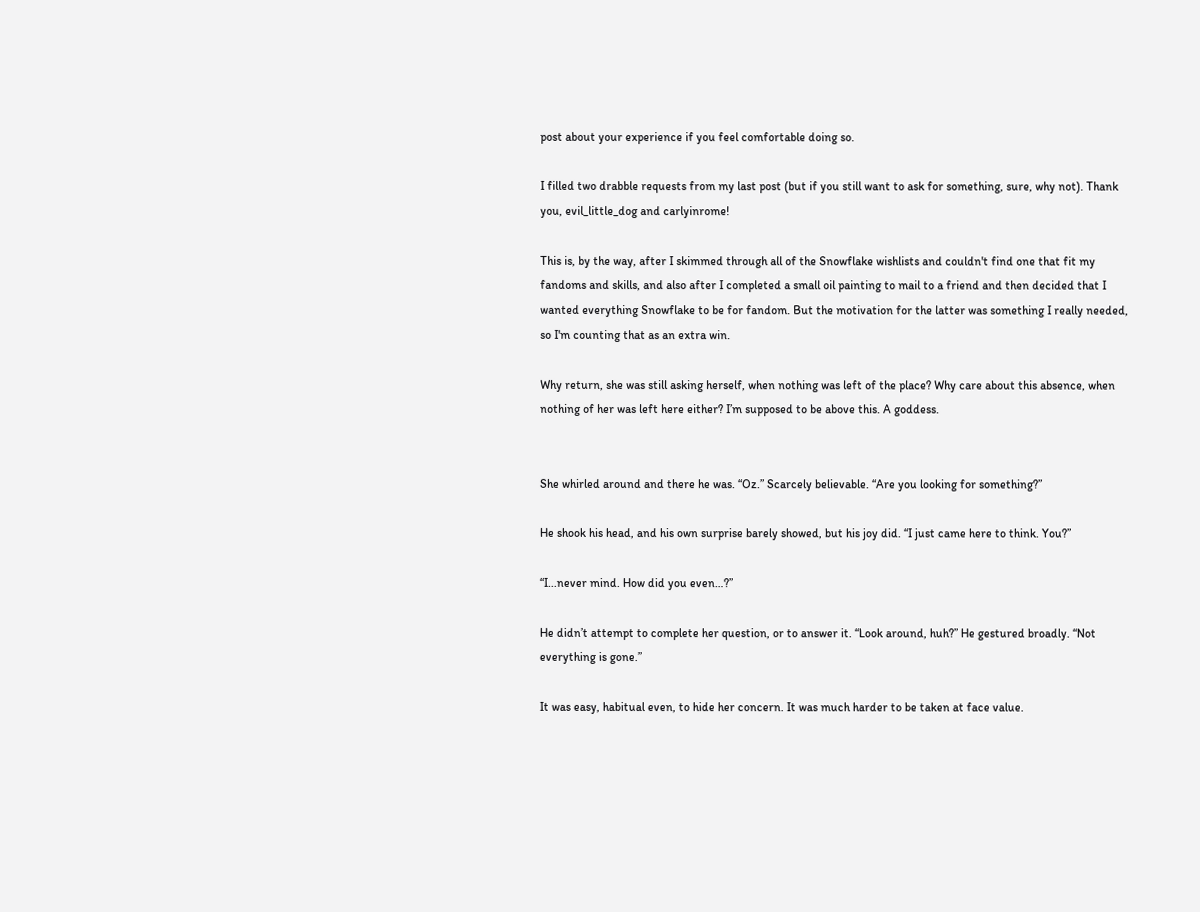post about your experience if you feel comfortable doing so.

I filled two drabble requests from my last post (but if you still want to ask for something, sure, why not). Thank you, evil_little_dog and carlyinrome!

This is, by the way, after I skimmed through all of the Snowflake wishlists and couldn't find one that fit my fandoms and skills, and also after I completed a small oil painting to mail to a friend and then decided that I wanted everything Snowflake to be for fandom. But the motivation for the latter was something I really needed, so I'm counting that as an extra win.

Why return, she was still asking herself, when nothing was left of the place? Why care about this absence, when nothing of her was left here either? I’m supposed to be above this. A goddess.


She whirled around and there he was. “Oz.” Scarcely believable. “Are you looking for something?”

He shook his head, and his own surprise barely showed, but his joy did. “I just came here to think. You?”

“I...never mind. How did you even…?”

He didn’t attempt to complete her question, or to answer it. “Look around, huh?” He gestured broadly. “Not everything is gone.”

It was easy, habitual even, to hide her concern. It was much harder to be taken at face value.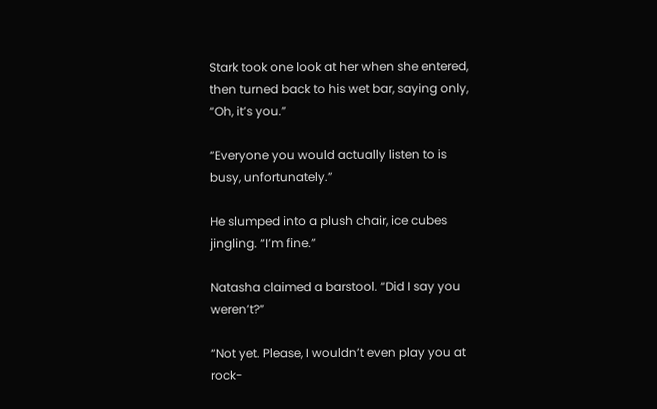Stark took one look at her when she entered, then turned back to his wet bar, saying only, “Oh, it’s you.”

“Everyone you would actually listen to is busy, unfortunately.”

He slumped into a plush chair, ice cubes jingling. “I’m fine.”

Natasha claimed a barstool. “Did I say you weren’t?”

“Not yet. Please, I wouldn’t even play you at rock-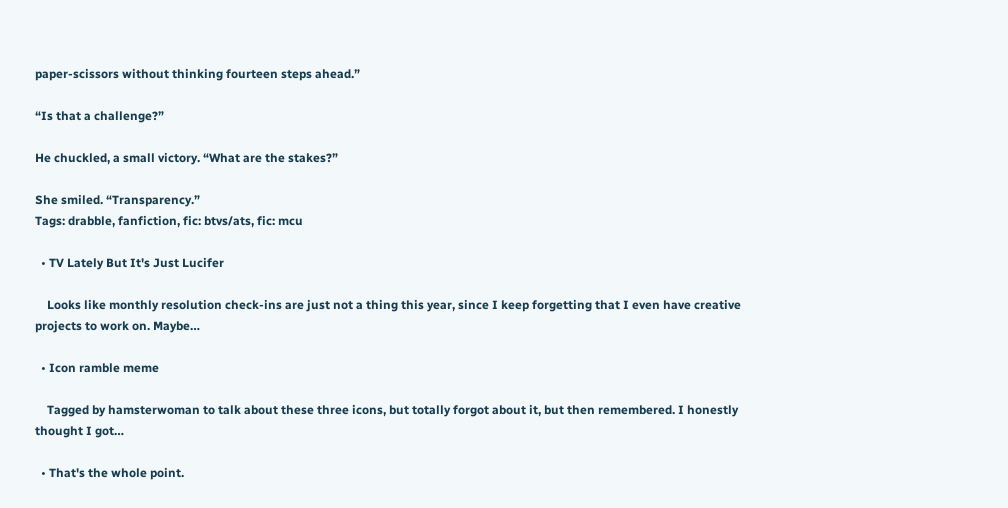paper-scissors without thinking fourteen steps ahead.”

“Is that a challenge?”

He chuckled, a small victory. “What are the stakes?”

She smiled. “Transparency.”
Tags: drabble, fanfiction, fic: btvs/ats, fic: mcu

  • TV Lately But It's Just Lucifer

    Looks like monthly resolution check-ins are just not a thing this year, since I keep forgetting that I even have creative projects to work on. Maybe…

  • Icon ramble meme

    Tagged by hamsterwoman to talk about these three icons, but totally forgot about it, but then remembered. I honestly thought I got…

  • That's the whole point.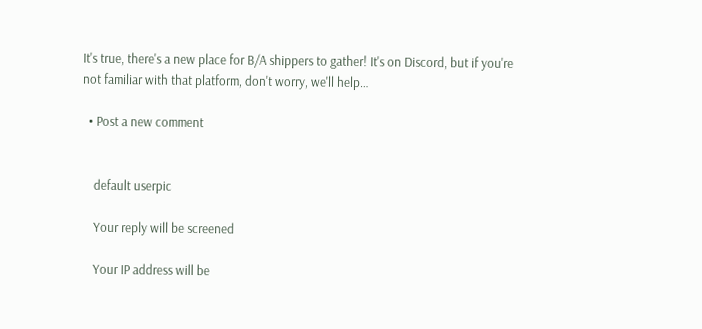It's true, there's a new place for B/A shippers to gather! It's on Discord, but if you're not familiar with that platform, don't worry, we'll help…

  • Post a new comment


    default userpic

    Your reply will be screened

    Your IP address will be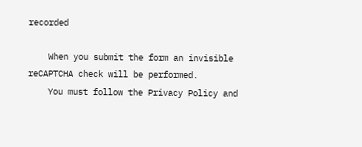recorded

    When you submit the form an invisible reCAPTCHA check will be performed.
    You must follow the Privacy Policy and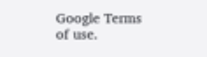Google Terms of use.